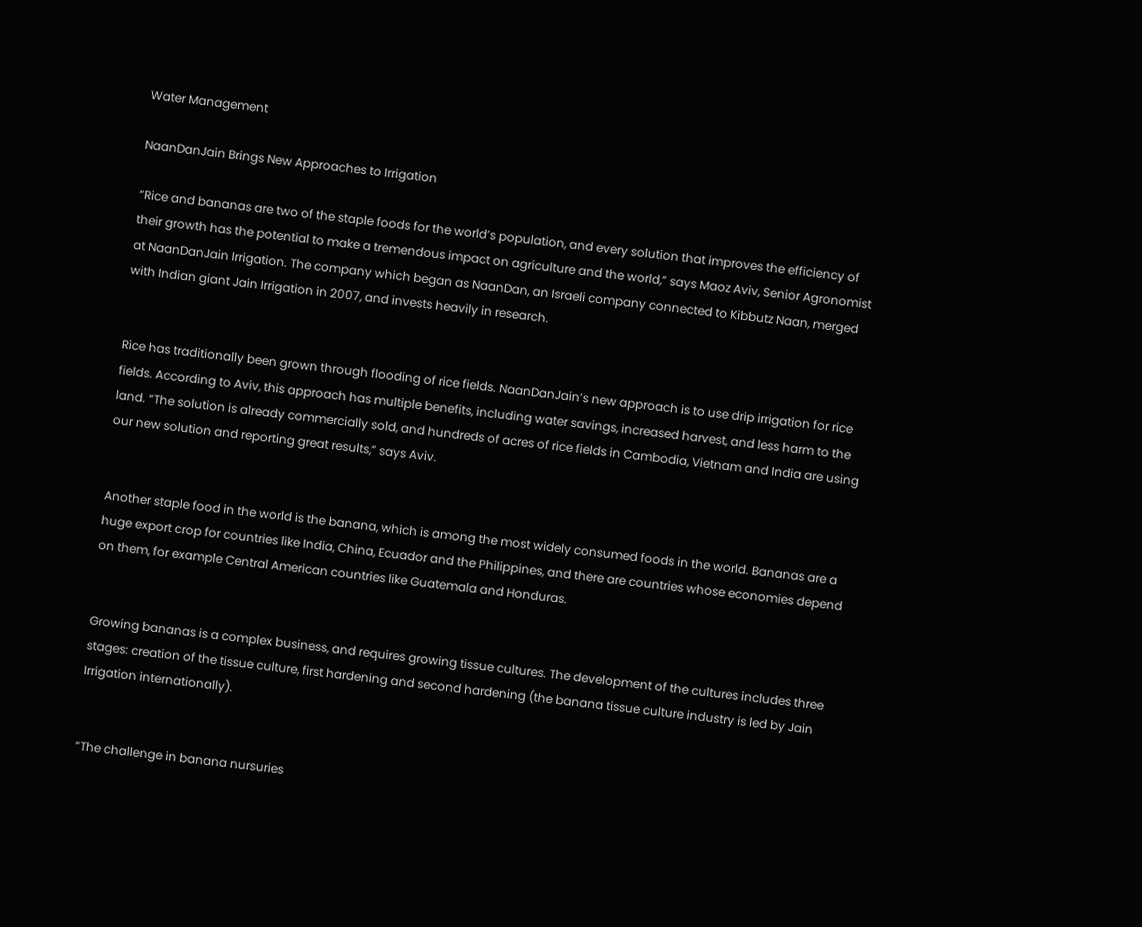Water Management

NaanDanJain Brings New Approaches to Irrigation

“Rice and bananas are two of the staple foods for the world’s population, and every solution that improves the efficiency of their growth has the potential to make a tremendous impact on agriculture and the world,” says Maoz Aviv, Senior Agronomist at NaanDanJain Irrigation. The company which began as NaanDan, an Israeli company connected to Kibbutz Naan, merged with Indian giant Jain Irrigation in 2007, and invests heavily in research.


Rice has traditionally been grown through flooding of rice fields. NaanDanJain’s new approach is to use drip irrigation for rice fields. According to Aviv, this approach has multiple benefits, including water savings, increased harvest, and less harm to the land. “The solution is already commercially sold, and hundreds of acres of rice fields in Cambodia, Vietnam and India are using our new solution and reporting great results,” says Aviv.


Another staple food in the world is the banana, which is among the most widely consumed foods in the world. Bananas are a huge export crop for countries like India, China, Ecuador and the Philippines, and there are countries whose economies depend on them, for example Central American countries like Guatemala and Honduras.


Growing bananas is a complex business, and requires growing tissue cultures. The development of the cultures includes three stages: creation of the tissue culture, first hardening and second hardening (the banana tissue culture industry is led by Jain Irrigation internationally).


“The challenge in banana nursuries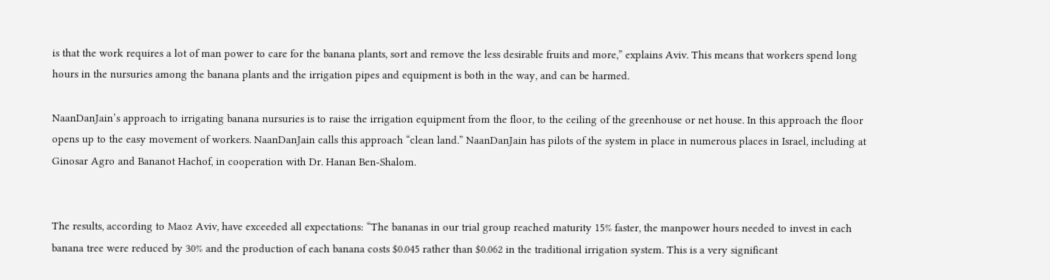is that the work requires a lot of man power to care for the banana plants, sort and remove the less desirable fruits and more,” explains Aviv. This means that workers spend long hours in the nursuries among the banana plants and the irrigation pipes and equipment is both in the way, and can be harmed.

NaanDanJain’s approach to irrigating banana nursuries is to raise the irrigation equipment from the floor, to the ceiling of the greenhouse or net house. In this approach the floor opens up to the easy movement of workers. NaanDanJain calls this approach “clean land.” NaanDanJain has pilots of the system in place in numerous places in Israel, including at Ginosar Agro and Bananot Hachof, in cooperation with Dr. Hanan Ben-Shalom.


The results, according to Maoz Aviv, have exceeded all expectations: “The bananas in our trial group reached maturity 15% faster, the manpower hours needed to invest in each banana tree were reduced by 30% and the production of each banana costs $0.045 rather than $0.062 in the traditional irrigation system. This is a very significant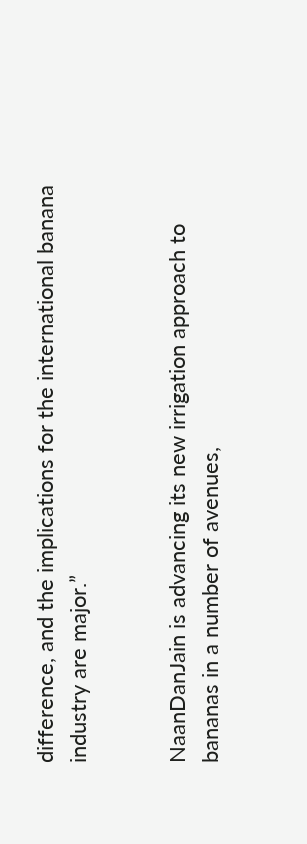difference, and the implications for the international banana industry are major.”


NaanDanJain is advancing its new irrigation approach to bananas in a number of avenues,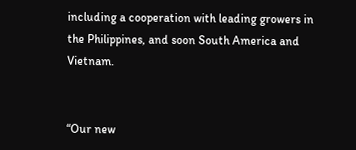including a cooperation with leading growers in the Philippines, and soon South America and Vietnam.


“Our new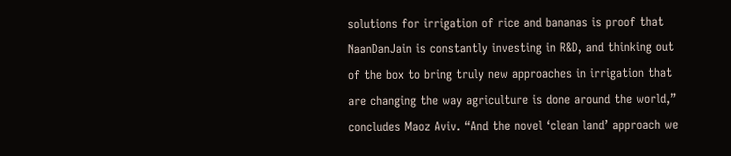solutions for irrigation of rice and bananas is proof that NaanDanJain is constantly investing in R&D, and thinking out of the box to bring truly new approaches in irrigation that are changing the way agriculture is done around the world,” concludes Maoz Aviv. “And the novel ‘clean land’ approach we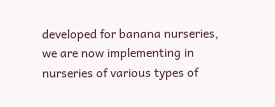developed for banana nurseries, we are now implementing in nurseries of various types of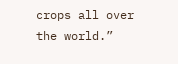crops all over the world.”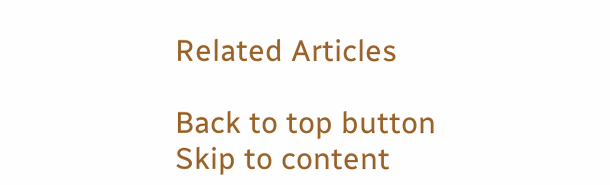Related Articles

Back to top button
Skip to content